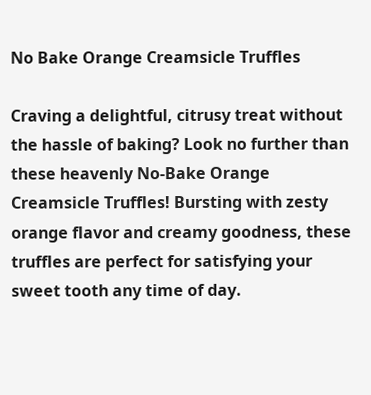No Bake Orange Creamsicle Truffles

Craving a delightful, citrusy treat without the hassle of baking? Look no further than these heavenly No-Bake Orange Creamsicle Truffles! Bursting with zesty orange flavor and creamy goodness, these truffles are perfect for satisfying your sweet tooth any time of day.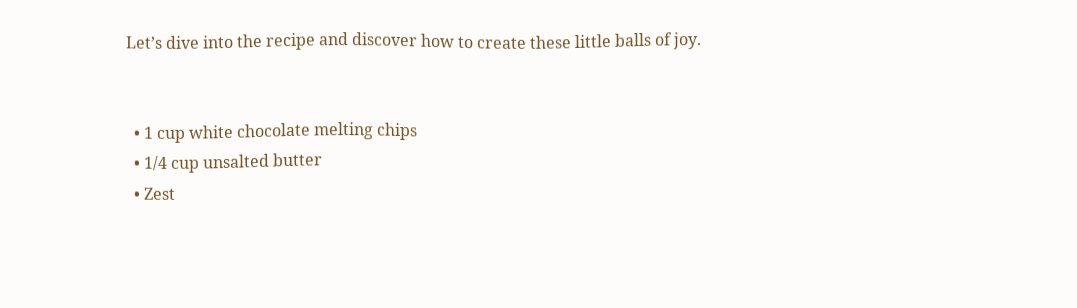Let’s dive into the recipe and discover how to create these little balls of joy.


  • 1 cup white chocolate melting chips
  • 1/4 cup unsalted butter
  • Zest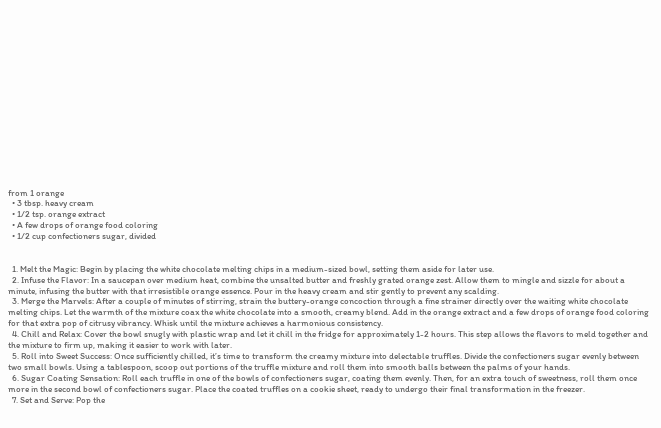from 1 orange
  • 3 tbsp. heavy cream
  • 1/2 tsp. orange extract
  • A few drops of orange food coloring
  • 1/2 cup confectioners sugar, divided


  1. Melt the Magic: Begin by placing the white chocolate melting chips in a medium-sized bowl, setting them aside for later use.
  2. Infuse the Flavor: In a saucepan over medium heat, combine the unsalted butter and freshly grated orange zest. Allow them to mingle and sizzle for about a minute, infusing the butter with that irresistible orange essence. Pour in the heavy cream and stir gently to prevent any scalding.
  3. Merge the Marvels: After a couple of minutes of stirring, strain the buttery-orange concoction through a fine strainer directly over the waiting white chocolate melting chips. Let the warmth of the mixture coax the white chocolate into a smooth, creamy blend. Add in the orange extract and a few drops of orange food coloring for that extra pop of citrusy vibrancy. Whisk until the mixture achieves a harmonious consistency.
  4. Chill and Relax: Cover the bowl snugly with plastic wrap and let it chill in the fridge for approximately 1-2 hours. This step allows the flavors to meld together and the mixture to firm up, making it easier to work with later.
  5. Roll into Sweet Success: Once sufficiently chilled, it’s time to transform the creamy mixture into delectable truffles. Divide the confectioners sugar evenly between two small bowls. Using a tablespoon, scoop out portions of the truffle mixture and roll them into smooth balls between the palms of your hands.
  6. Sugar Coating Sensation: Roll each truffle in one of the bowls of confectioners sugar, coating them evenly. Then, for an extra touch of sweetness, roll them once more in the second bowl of confectioners sugar. Place the coated truffles on a cookie sheet, ready to undergo their final transformation in the freezer.
  7. Set and Serve: Pop the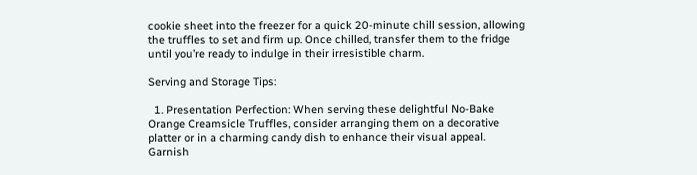cookie sheet into the freezer for a quick 20-minute chill session, allowing the truffles to set and firm up. Once chilled, transfer them to the fridge until you’re ready to indulge in their irresistible charm.

Serving and Storage Tips:

  1. Presentation Perfection: When serving these delightful No-Bake Orange Creamsicle Truffles, consider arranging them on a decorative platter or in a charming candy dish to enhance their visual appeal. Garnish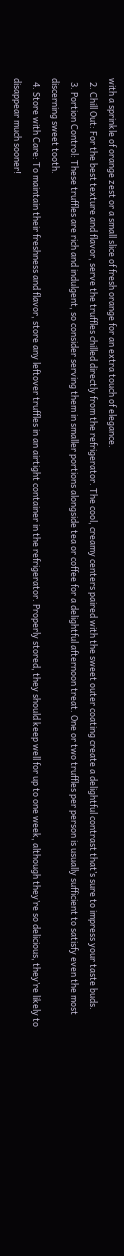with a sprinkle of orange zest or a small slice of fresh orange for an extra touch of elegance.
  2. Chill Out: For the best texture and flavor, serve the truffles chilled directly from the refrigerator. The cool, creamy centers paired with the sweet outer coating create a delightful contrast that’s sure to impress your taste buds.
  3. Portion Control: These truffles are rich and indulgent, so consider serving them in smaller portions alongside tea or coffee for a delightful afternoon treat. One or two truffles per person is usually sufficient to satisfy even the most discerning sweet tooth.
  4. Store with Care: To maintain their freshness and flavor, store any leftover truffles in an airtight container in the refrigerator. Properly stored, they should keep well for up to one week, although they’re so delicious, they’re likely to disappear much sooner!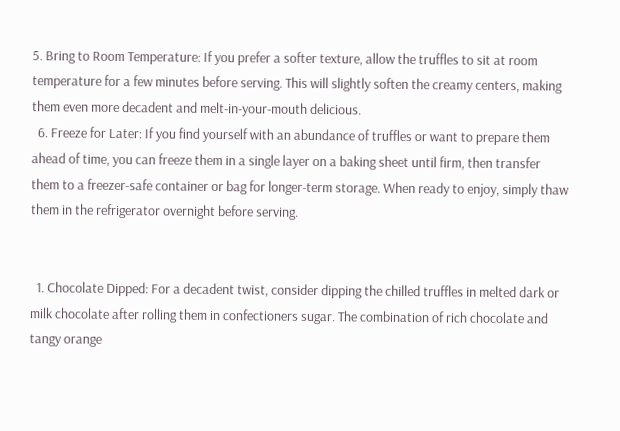5. Bring to Room Temperature: If you prefer a softer texture, allow the truffles to sit at room temperature for a few minutes before serving. This will slightly soften the creamy centers, making them even more decadent and melt-in-your-mouth delicious.
  6. Freeze for Later: If you find yourself with an abundance of truffles or want to prepare them ahead of time, you can freeze them in a single layer on a baking sheet until firm, then transfer them to a freezer-safe container or bag for longer-term storage. When ready to enjoy, simply thaw them in the refrigerator overnight before serving.


  1. Chocolate Dipped: For a decadent twist, consider dipping the chilled truffles in melted dark or milk chocolate after rolling them in confectioners sugar. The combination of rich chocolate and tangy orange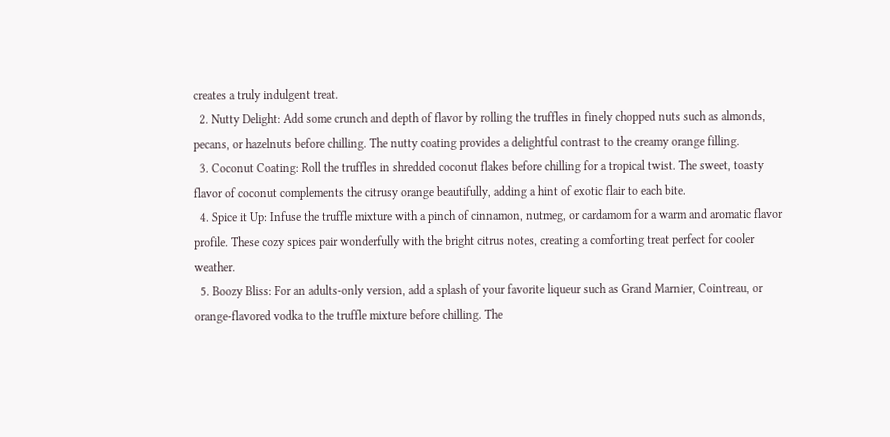creates a truly indulgent treat.
  2. Nutty Delight: Add some crunch and depth of flavor by rolling the truffles in finely chopped nuts such as almonds, pecans, or hazelnuts before chilling. The nutty coating provides a delightful contrast to the creamy orange filling.
  3. Coconut Coating: Roll the truffles in shredded coconut flakes before chilling for a tropical twist. The sweet, toasty flavor of coconut complements the citrusy orange beautifully, adding a hint of exotic flair to each bite.
  4. Spice it Up: Infuse the truffle mixture with a pinch of cinnamon, nutmeg, or cardamom for a warm and aromatic flavor profile. These cozy spices pair wonderfully with the bright citrus notes, creating a comforting treat perfect for cooler weather.
  5. Boozy Bliss: For an adults-only version, add a splash of your favorite liqueur such as Grand Marnier, Cointreau, or orange-flavored vodka to the truffle mixture before chilling. The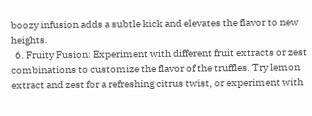boozy infusion adds a subtle kick and elevates the flavor to new heights.
  6. Fruity Fusion: Experiment with different fruit extracts or zest combinations to customize the flavor of the truffles. Try lemon extract and zest for a refreshing citrus twist, or experiment with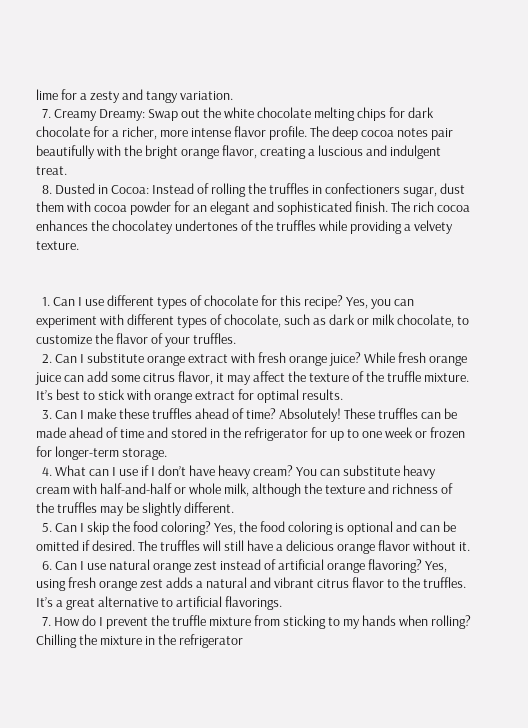lime for a zesty and tangy variation.
  7. Creamy Dreamy: Swap out the white chocolate melting chips for dark chocolate for a richer, more intense flavor profile. The deep cocoa notes pair beautifully with the bright orange flavor, creating a luscious and indulgent treat.
  8. Dusted in Cocoa: Instead of rolling the truffles in confectioners sugar, dust them with cocoa powder for an elegant and sophisticated finish. The rich cocoa enhances the chocolatey undertones of the truffles while providing a velvety texture.


  1. Can I use different types of chocolate for this recipe? Yes, you can experiment with different types of chocolate, such as dark or milk chocolate, to customize the flavor of your truffles.
  2. Can I substitute orange extract with fresh orange juice? While fresh orange juice can add some citrus flavor, it may affect the texture of the truffle mixture. It’s best to stick with orange extract for optimal results.
  3. Can I make these truffles ahead of time? Absolutely! These truffles can be made ahead of time and stored in the refrigerator for up to one week or frozen for longer-term storage.
  4. What can I use if I don’t have heavy cream? You can substitute heavy cream with half-and-half or whole milk, although the texture and richness of the truffles may be slightly different.
  5. Can I skip the food coloring? Yes, the food coloring is optional and can be omitted if desired. The truffles will still have a delicious orange flavor without it.
  6. Can I use natural orange zest instead of artificial orange flavoring? Yes, using fresh orange zest adds a natural and vibrant citrus flavor to the truffles. It’s a great alternative to artificial flavorings.
  7. How do I prevent the truffle mixture from sticking to my hands when rolling? Chilling the mixture in the refrigerator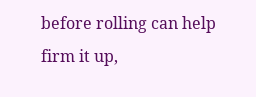before rolling can help firm it up,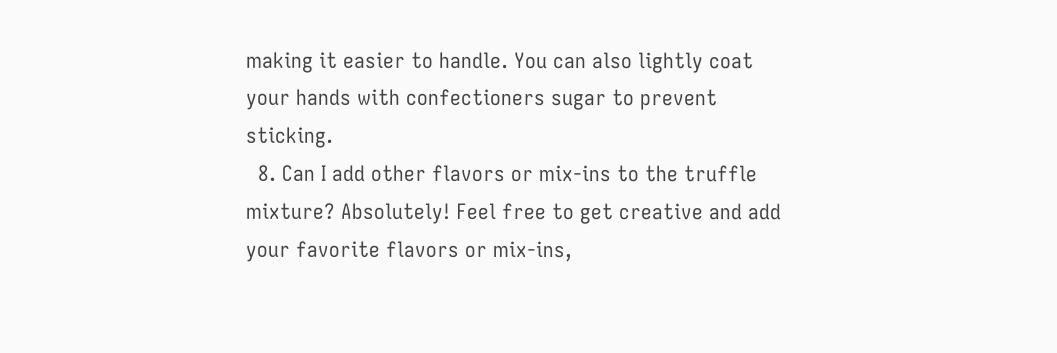making it easier to handle. You can also lightly coat your hands with confectioners sugar to prevent sticking.
  8. Can I add other flavors or mix-ins to the truffle mixture? Absolutely! Feel free to get creative and add your favorite flavors or mix-ins,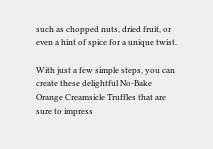such as chopped nuts, dried fruit, or even a hint of spice for a unique twist.

With just a few simple steps, you can create these delightful No-Bake Orange Creamsicle Truffles that are sure to impress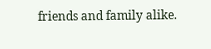friends and family alike.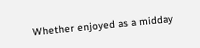Whether enjoyed as a midday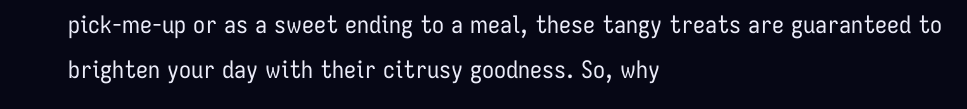pick-me-up or as a sweet ending to a meal, these tangy treats are guaranteed to brighten your day with their citrusy goodness. So, why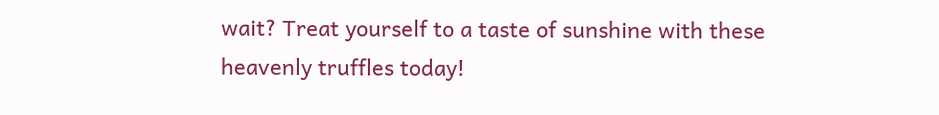wait? Treat yourself to a taste of sunshine with these heavenly truffles today!